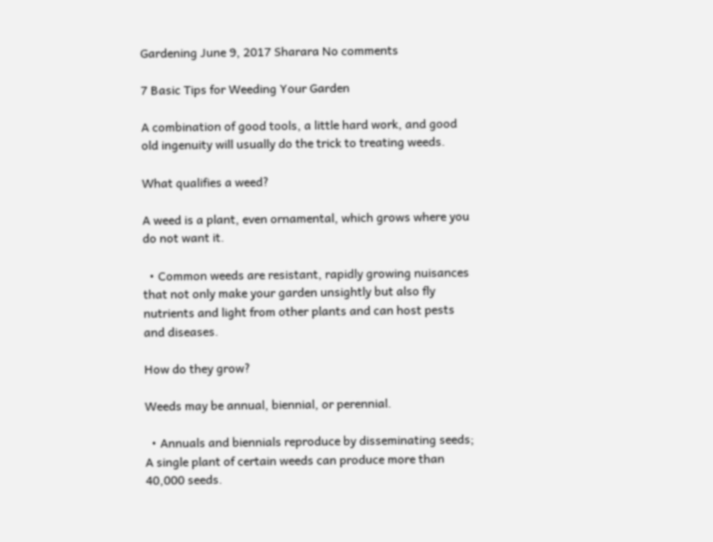Gardening June 9, 2017 Sharara No comments

7 Basic Tips for Weeding Your Garden

A combination of good tools, a little hard work, and good old ingenuity will usually do the trick to treating weeds.

What qualifies a weed?

A weed is a plant, even ornamental, which grows where you do not want it.

  • Common weeds are resistant, rapidly growing nuisances that not only make your garden unsightly but also fly nutrients and light from other plants and can host pests and diseases.

How do they grow?

Weeds may be annual, biennial, or perennial.

  • Annuals and biennials reproduce by disseminating seeds; A single plant of certain weeds can produce more than 40,000 seeds.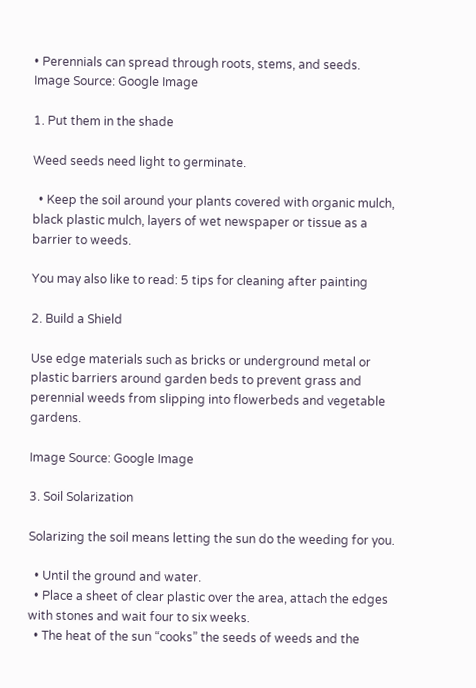• Perennials can spread through roots, stems, and seeds.
Image Source: Google Image

1. Put them in the shade

Weed seeds need light to germinate.

  • Keep the soil around your plants covered with organic mulch, black plastic mulch, layers of wet newspaper or tissue as a barrier to weeds.

You may also like to read: 5 tips for cleaning after painting

2. Build a Shield

Use edge materials such as bricks or underground metal or plastic barriers around garden beds to prevent grass and perennial weeds from slipping into flowerbeds and vegetable gardens.

Image Source: Google Image

3. Soil Solarization

Solarizing the soil means letting the sun do the weeding for you.

  • Until the ground and water.
  • Place a sheet of clear plastic over the area, attach the edges with stones and wait four to six weeks.
  • The heat of the sun “cooks” the seeds of weeds and the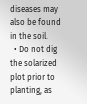diseases may also be found in the soil.
  • Do not dig the solarized plot prior to planting, as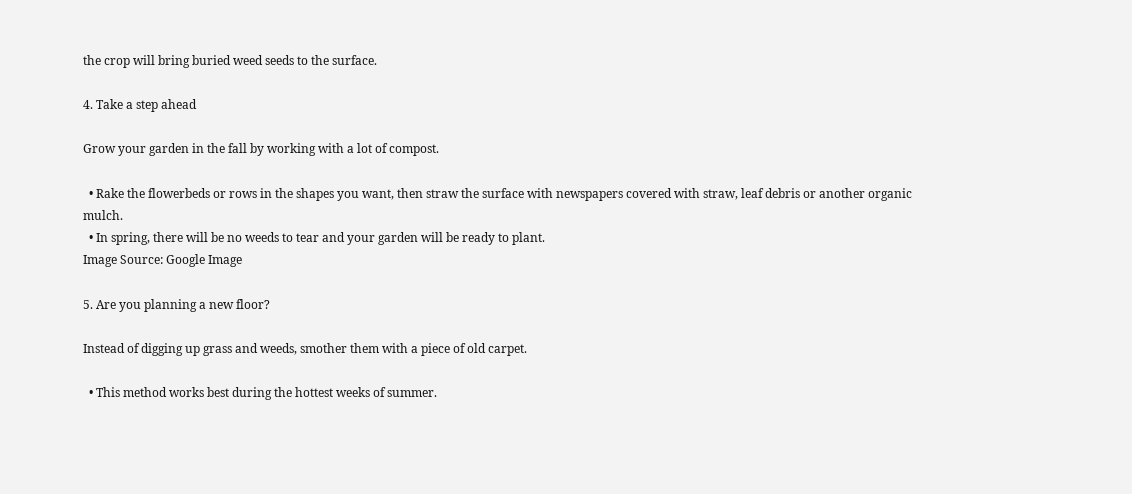the crop will bring buried weed seeds to the surface.

4. Take a step ahead

Grow your garden in the fall by working with a lot of compost.

  • Rake the flowerbeds or rows in the shapes you want, then straw the surface with newspapers covered with straw, leaf debris or another organic mulch.
  • In spring, there will be no weeds to tear and your garden will be ready to plant.
Image Source: Google Image

5. Are you planning a new floor?

Instead of digging up grass and weeds, smother them with a piece of old carpet.

  • This method works best during the hottest weeks of summer.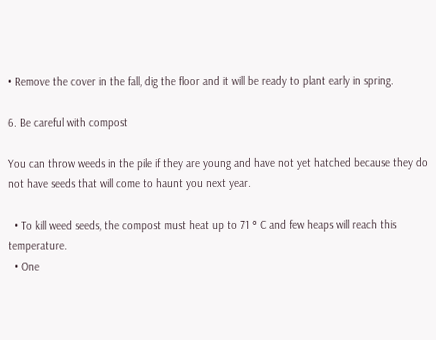• Remove the cover in the fall, dig the floor and it will be ready to plant early in spring.

6. Be careful with compost

You can throw weeds in the pile if they are young and have not yet hatched because they do not have seeds that will come to haunt you next year.

  • To kill weed seeds, the compost must heat up to 71 ° C and few heaps will reach this temperature.
  • One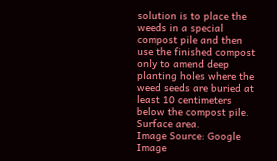solution is to place the weeds in a special compost pile and then use the finished compost only to amend deep planting holes where the weed seeds are buried at least 10 centimeters below the compost pile. Surface area.
Image Source: Google Image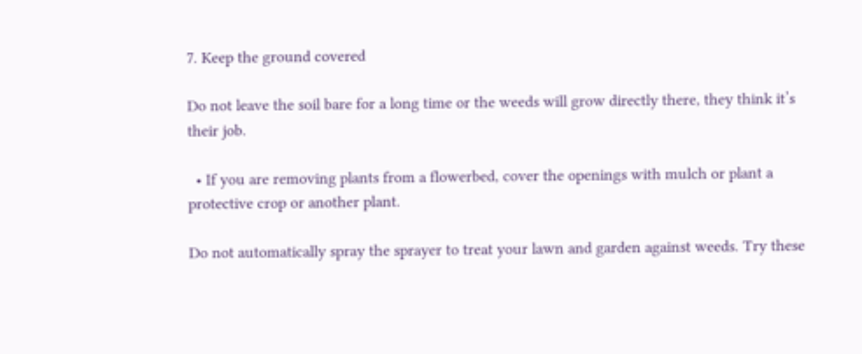7. Keep the ground covered

Do not leave the soil bare for a long time or the weeds will grow directly there, they think it’s their job.

  • If you are removing plants from a flowerbed, cover the openings with mulch or plant a protective crop or another plant.

Do not automatically spray the sprayer to treat your lawn and garden against weeds. Try these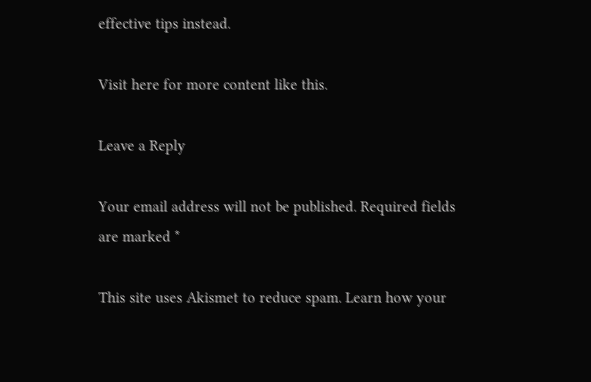effective tips instead.

Visit here for more content like this.

Leave a Reply

Your email address will not be published. Required fields are marked *

This site uses Akismet to reduce spam. Learn how your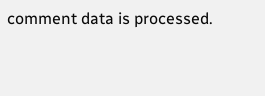comment data is processed.